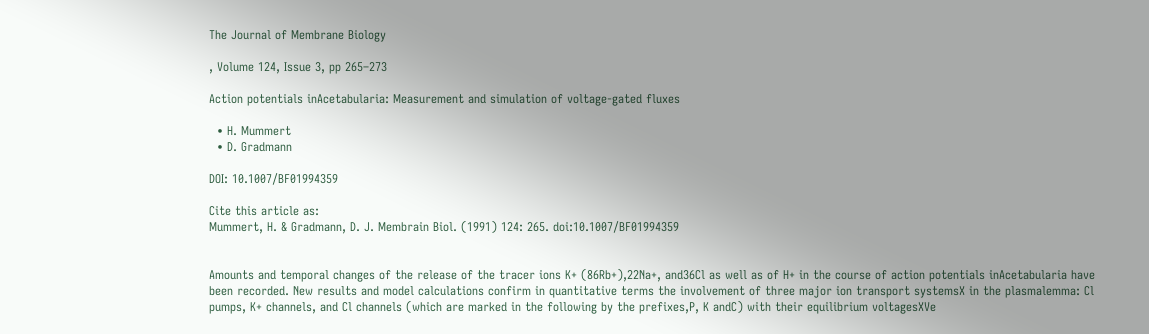The Journal of Membrane Biology

, Volume 124, Issue 3, pp 265–273

Action potentials inAcetabularia: Measurement and simulation of voltage-gated fluxes

  • H. Mummert
  • D. Gradmann

DOI: 10.1007/BF01994359

Cite this article as:
Mummert, H. & Gradmann, D. J. Membrain Biol. (1991) 124: 265. doi:10.1007/BF01994359


Amounts and temporal changes of the release of the tracer ions K+ (86Rb+),22Na+, and36Cl as well as of H+ in the course of action potentials inAcetabularia have been recorded. New results and model calculations confirm in quantitative terms the involvement of three major ion transport systemsX in the plasmalemma: Cl pumps, K+ channels, and Cl channels (which are marked in the following by the prefixes,P, K andC) with their equilibrium voltagesXVe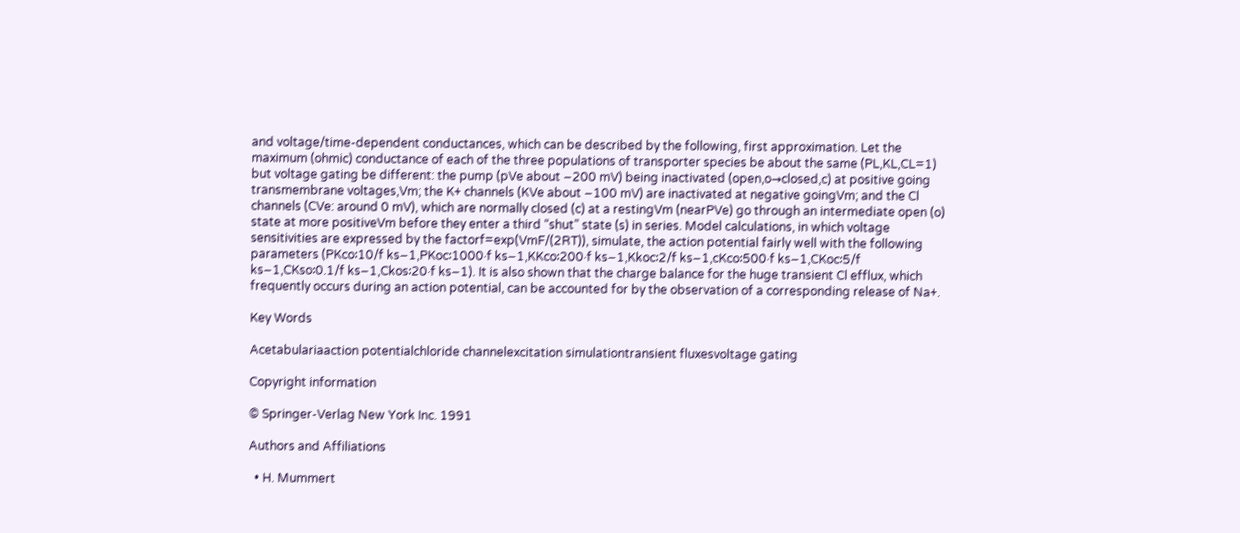and voltage/time-dependent conductances, which can be described by the following, first approximation. Let the maximum (ohmic) conductance of each of the three populations of transporter species be about the same (PL,KL,CL=1) but voltage gating be different: the pump (pVe about −200 mV) being inactivated (open,o→closed,c) at positive going transmembrane voltages,Vm; the K+ channels (KVe about −100 mV) are inactivated at negative goingVm; and the Cl channels (CVe: around 0 mV), which are normally closed (c) at a restingVm (nearPVe) go through an intermediate open (o) state at more positiveVm before they enter a third “shut” state (s) in series. Model calculations, in which voltage sensitivities are expressed by the factorf=exp(VmF/(2RT)), simulate, the action potential fairly well with the following parameters (PKco∶10/f ks−1,PKoc∶1000·f ks−1,KKco∶200·f ks−1,Kkoc∶2/f ks−1,cKco∶500·f ks−1,CKoc∶5/f ks−1,CKso∶0.1/f ks−1,Ckos∶20·f ks−1). It is also shown that the charge balance for the huge transient Cl efflux, which frequently occurs during an action potential, can be accounted for by the observation of a corresponding release of Na+.

Key Words

Acetabulariaaction potentialchloride channelexcitation simulationtransient fluxesvoltage gating

Copyright information

© Springer-Verlag New York Inc. 1991

Authors and Affiliations

  • H. Mummert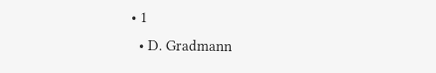• 1
  • D. Gradmann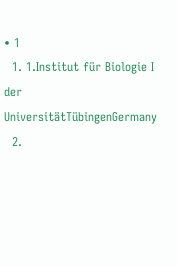• 1
  1. 1.Institut für Biologie I der UniversitätTübingenGermany
  2.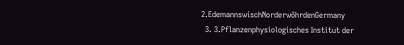2.EdemannswischNorderwöhrdenGermany
  3. 3.Pflanzenphysiologisches Institut der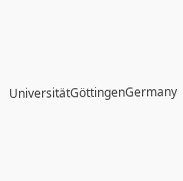UniversitätGöttingenGermany